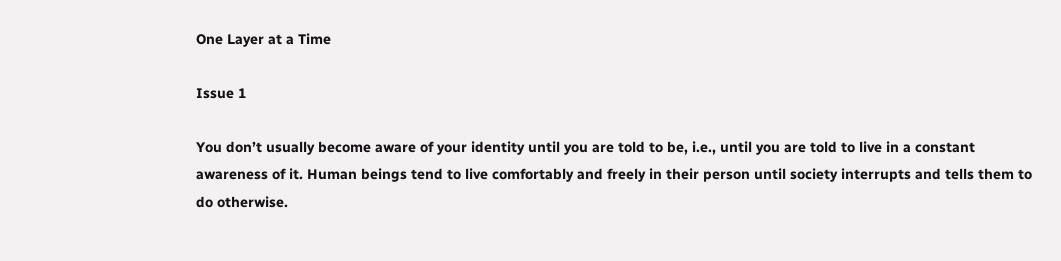One Layer at a Time

Issue 1

You don’t usually become aware of your identity until you are told to be, i.e., until you are told to live in a constant awareness of it. Human beings tend to live comfortably and freely in their person until society interrupts and tells them to do otherwise.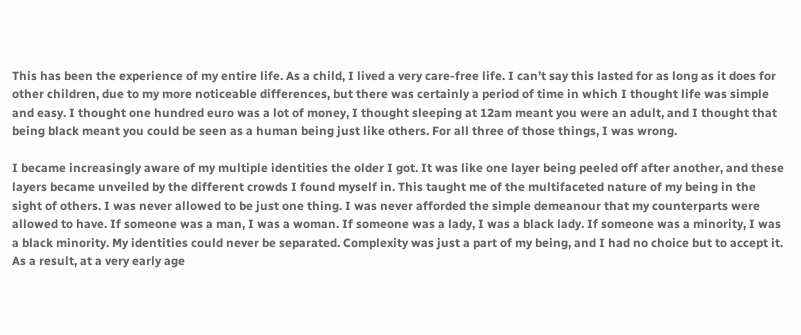This has been the experience of my entire life. As a child, I lived a very care-free life. I can’t say this lasted for as long as it does for other children, due to my more noticeable differences, but there was certainly a period of time in which I thought life was simple and easy. I thought one hundred euro was a lot of money, I thought sleeping at 12am meant you were an adult, and I thought that being black meant you could be seen as a human being just like others. For all three of those things, I was wrong.

I became increasingly aware of my multiple identities the older I got. It was like one layer being peeled off after another, and these layers became unveiled by the different crowds I found myself in. This taught me of the multifaceted nature of my being in the sight of others. I was never allowed to be just one thing. I was never afforded the simple demeanour that my counterparts were allowed to have. If someone was a man, I was a woman. If someone was a lady, I was a black lady. If someone was a minority, I was a black minority. My identities could never be separated. Complexity was just a part of my being, and I had no choice but to accept it. As a result, at a very early age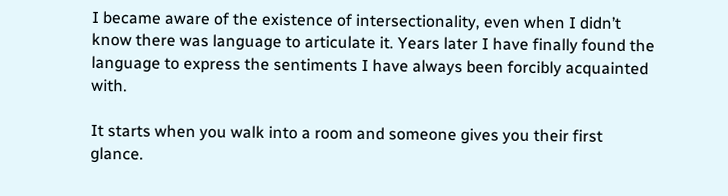I became aware of the existence of intersectionality, even when I didn’t know there was language to articulate it. Years later I have finally found the language to express the sentiments I have always been forcibly acquainted with.

It starts when you walk into a room and someone gives you their first glance.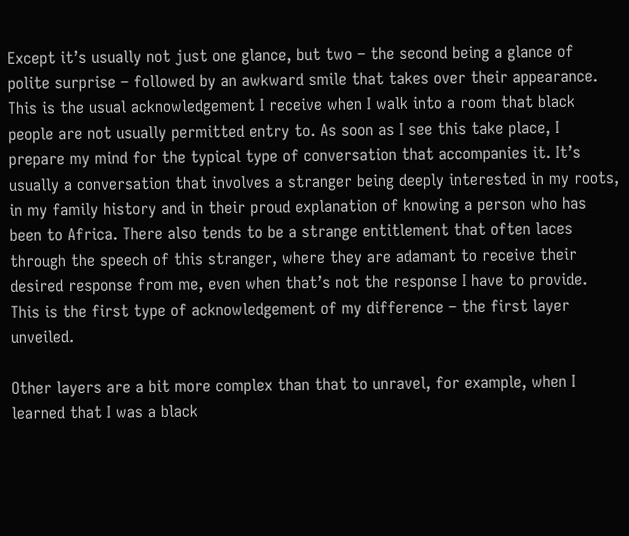Except it’s usually not just one glance, but two – the second being a glance of polite surprise – followed by an awkward smile that takes over their appearance. This is the usual acknowledgement I receive when I walk into a room that black people are not usually permitted entry to. As soon as I see this take place, I prepare my mind for the typical type of conversation that accompanies it. It’s usually a conversation that involves a stranger being deeply interested in my roots, in my family history and in their proud explanation of knowing a person who has been to Africa. There also tends to be a strange entitlement that often laces through the speech of this stranger, where they are adamant to receive their desired response from me, even when that’s not the response I have to provide. This is the first type of acknowledgement of my difference – the first layer unveiled.

Other layers are a bit more complex than that to unravel, for example, when I learned that I was a black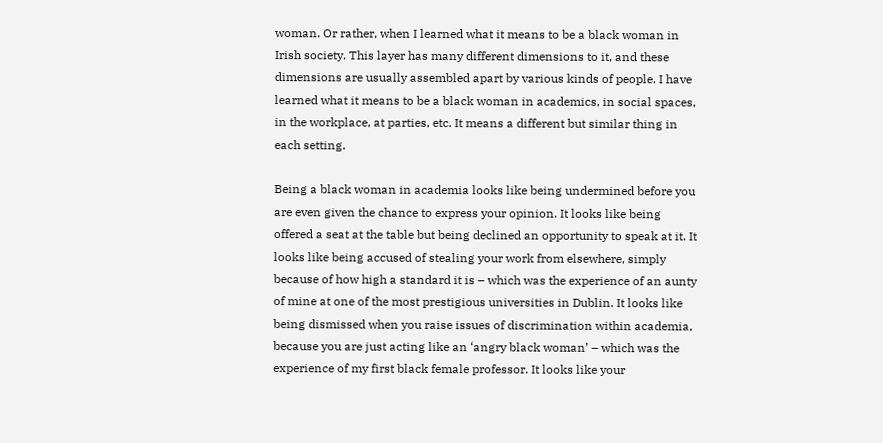woman. Or rather, when I learned what it means to be a black woman in Irish society. This layer has many different dimensions to it, and these dimensions are usually assembled apart by various kinds of people. I have learned what it means to be a black woman in academics, in social spaces, in the workplace, at parties, etc. It means a different but similar thing in each setting.

Being a black woman in academia looks like being undermined before you are even given the chance to express your opinion. It looks like being offered a seat at the table but being declined an opportunity to speak at it. It looks like being accused of stealing your work from elsewhere, simply because of how high a standard it is – which was the experience of an aunty of mine at one of the most prestigious universities in Dublin. It looks like being dismissed when you raise issues of discrimination within academia, because you are just acting like an ‘angry black woman’ – which was the experience of my first black female professor. It looks like your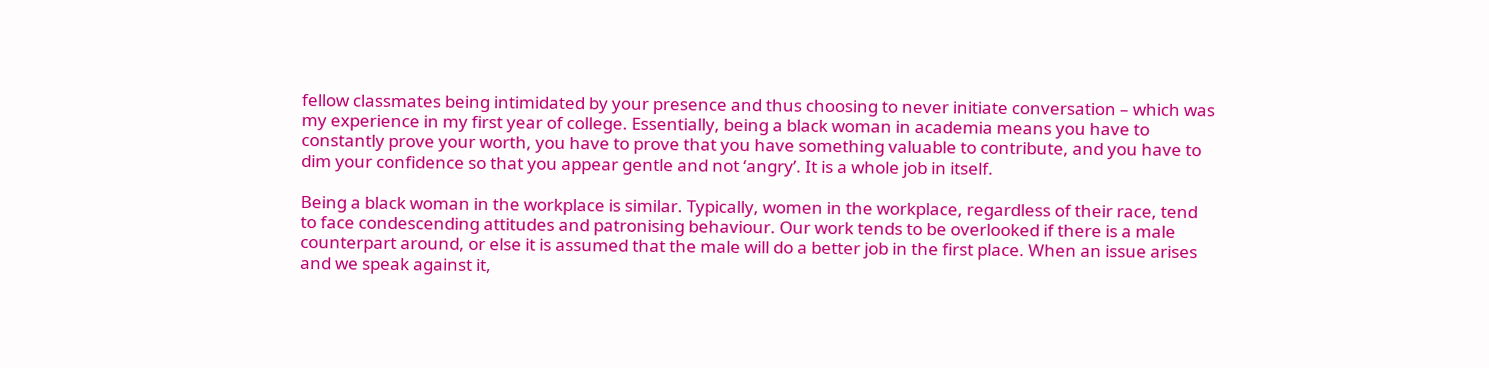fellow classmates being intimidated by your presence and thus choosing to never initiate conversation – which was my experience in my first year of college. Essentially, being a black woman in academia means you have to constantly prove your worth, you have to prove that you have something valuable to contribute, and you have to dim your confidence so that you appear gentle and not ‘angry’. It is a whole job in itself.

Being a black woman in the workplace is similar. Typically, women in the workplace, regardless of their race, tend to face condescending attitudes and patronising behaviour. Our work tends to be overlooked if there is a male counterpart around, or else it is assumed that the male will do a better job in the first place. When an issue arises and we speak against it,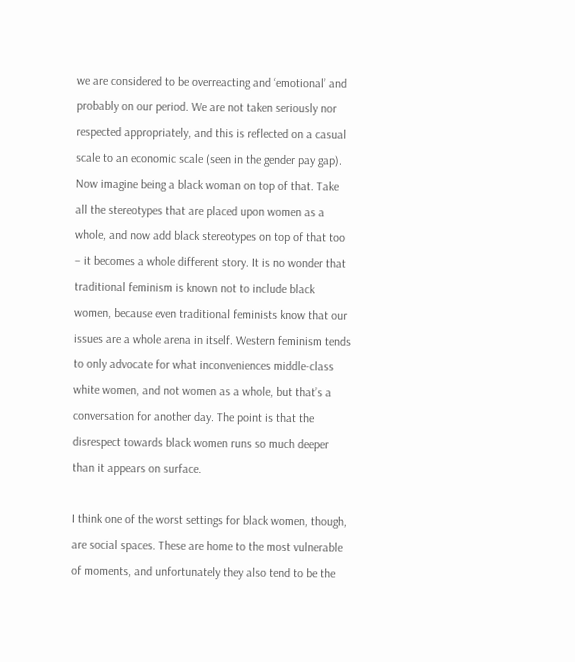we are considered to be overreacting and ‘emotional’ and probably on our period. We are not taken seriously nor respected appropriately, and this is reflected on a casual scale to an economic scale (seen in the gender pay gap). Now imagine being a black woman on top of that. Take all the stereotypes that are placed upon women as a whole, and now add black stereotypes on top of that too – it becomes a whole different story. It is no wonder that traditional feminism is known not to include black women, because even traditional feminists know that our issues are a whole arena in itself. Western feminism tends to only advocate for what inconveniences middle-class white women, and not women as a whole, but that’s a conversation for another day. The point is that the disrespect towards black women runs so much deeper than it appears on surface.

I think one of the worst settings for black women, though, are social spaces. These are home to the most vulnerable of moments, and unfortunately they also tend to be the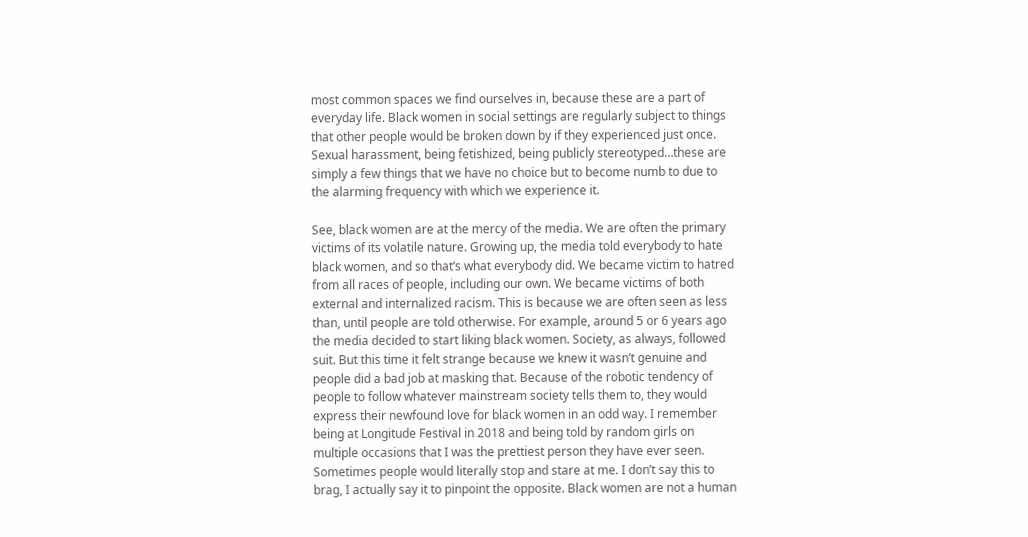most common spaces we find ourselves in, because these are a part of everyday life. Black women in social settings are regularly subject to things that other people would be broken down by if they experienced just once. Sexual harassment, being fetishized, being publicly stereotyped…these are simply a few things that we have no choice but to become numb to due to the alarming frequency with which we experience it.

See, black women are at the mercy of the media. We are often the primary victims of its volatile nature. Growing up, the media told everybody to hate black women, and so that’s what everybody did. We became victim to hatred from all races of people, including our own. We became victims of both external and internalized racism. This is because we are often seen as less than, until people are told otherwise. For example, around 5 or 6 years ago the media decided to start liking black women. Society, as always, followed suit. But this time it felt strange because we knew it wasn’t genuine and people did a bad job at masking that. Because of the robotic tendency of people to follow whatever mainstream society tells them to, they would express their newfound love for black women in an odd way. I remember being at Longitude Festival in 2018 and being told by random girls on multiple occasions that I was the prettiest person they have ever seen. Sometimes people would literally stop and stare at me. I don’t say this to brag, I actually say it to pinpoint the opposite. Black women are not a human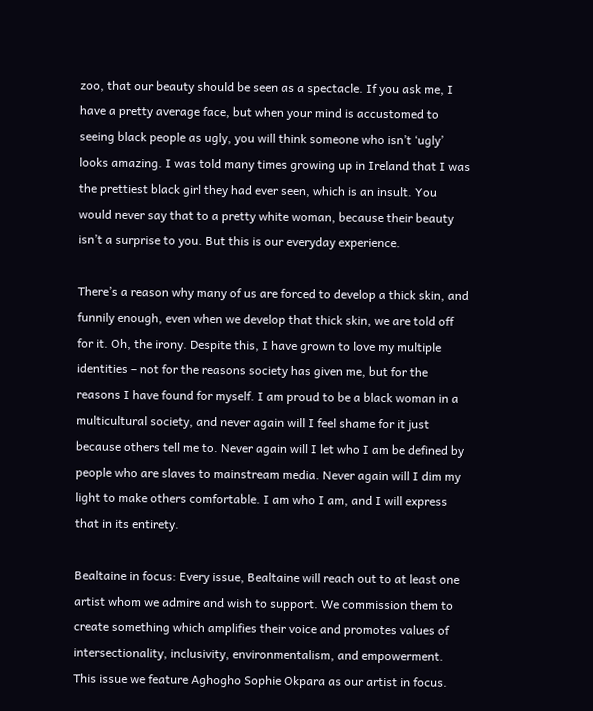zoo, that our beauty should be seen as a spectacle. If you ask me, I have a pretty average face, but when your mind is accustomed to seeing black people as ugly, you will think someone who isn’t ‘ugly’ looks amazing. I was told many times growing up in Ireland that I was the prettiest black girl they had ever seen, which is an insult. You would never say that to a pretty white woman, because their beauty isn’t a surprise to you. But this is our everyday experience.

There’s a reason why many of us are forced to develop a thick skin, and funnily enough, even when we develop that thick skin, we are told off for it. Oh, the irony. Despite this, I have grown to love my multiple identities – not for the reasons society has given me, but for the reasons I have found for myself. I am proud to be a black woman in a multicultural society, and never again will I feel shame for it just because others tell me to. Never again will I let who I am be defined by people who are slaves to mainstream media. Never again will I dim my light to make others comfortable. I am who I am, and I will express that in its entirety.

Bealtaine in focus: Every issue, Bealtaine will reach out to at least one artist whom we admire and wish to support. We commission them to create something which amplifies their voice and promotes values of intersectionality, inclusivity, environmentalism, and empowerment. This issue we feature Aghogho Sophie Okpara as our artist in focus.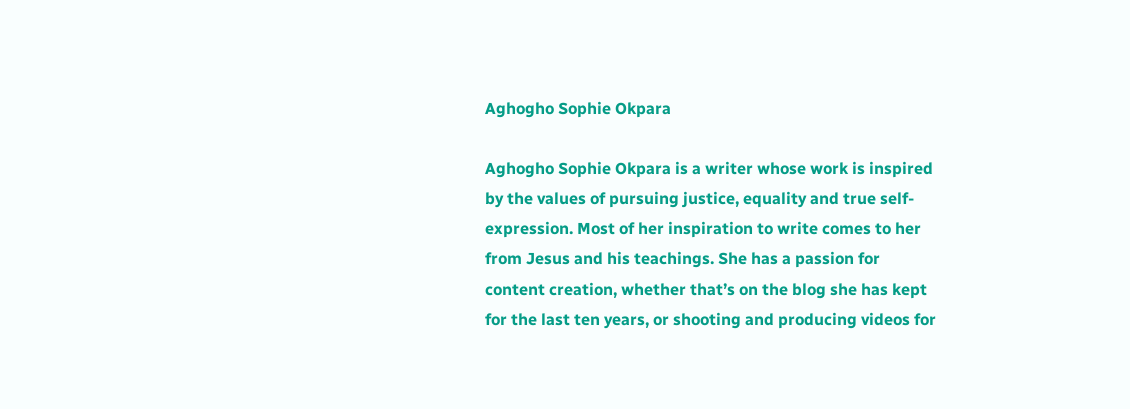Aghogho Sophie Okpara

Aghogho Sophie Okpara is a writer whose work is inspired by the values of pursuing justice, equality and true self-expression. Most of her inspiration to write comes to her from Jesus and his teachings. She has a passion for content creation, whether that’s on the blog she has kept for the last ten years, or shooting and producing videos for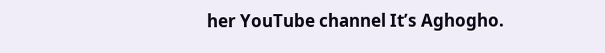her YouTube channel It’s Aghogho.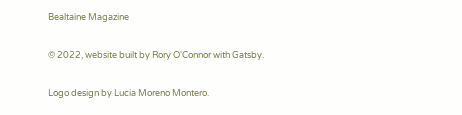Bealtaine Magazine

© 2022, website built by Rory O'Connor with Gatsby.

Logo design by Lucia Moreno Montero.